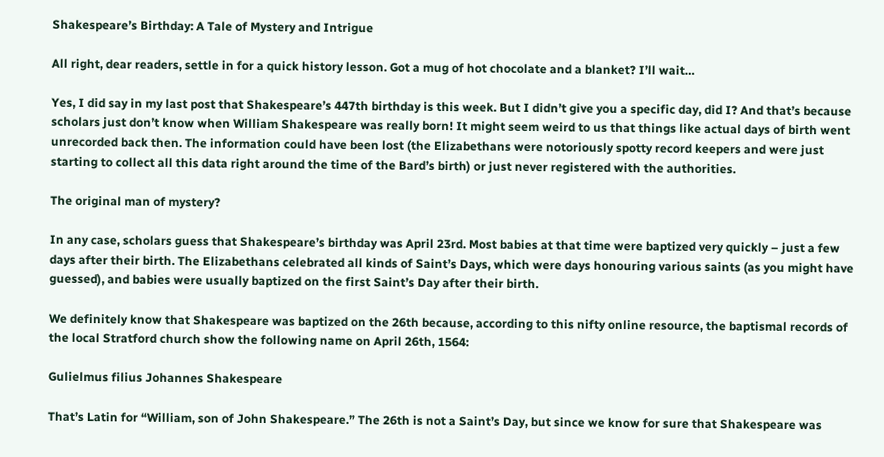Shakespeare’s Birthday: A Tale of Mystery and Intrigue

All right, dear readers, settle in for a quick history lesson. Got a mug of hot chocolate and a blanket? I’ll wait…

Yes, I did say in my last post that Shakespeare’s 447th birthday is this week. But I didn’t give you a specific day, did I? And that’s because scholars just don’t know when William Shakespeare was really born! It might seem weird to us that things like actual days of birth went unrecorded back then. The information could have been lost (the Elizabethans were notoriously spotty record keepers and were just starting to collect all this data right around the time of the Bard’s birth) or just never registered with the authorities.

The original man of mystery?

In any case, scholars guess that Shakespeare’s birthday was April 23rd. Most babies at that time were baptized very quickly – just a few days after their birth. The Elizabethans celebrated all kinds of Saint’s Days, which were days honouring various saints (as you might have guessed), and babies were usually baptized on the first Saint’s Day after their birth.

We definitely know that Shakespeare was baptized on the 26th because, according to this nifty online resource, the baptismal records of the local Stratford church show the following name on April 26th, 1564:

Gulielmus filius Johannes Shakespeare

That’s Latin for “William, son of John Shakespeare.” The 26th is not a Saint’s Day, but since we know for sure that Shakespeare was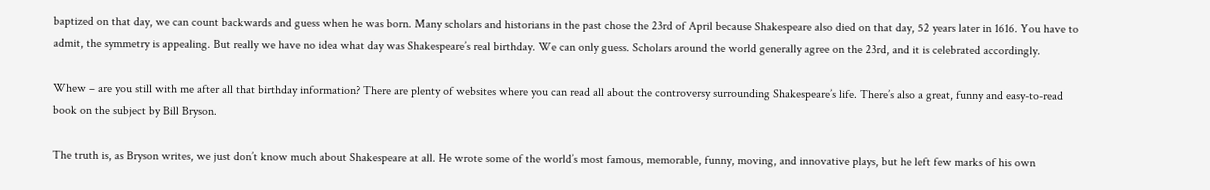baptized on that day, we can count backwards and guess when he was born. Many scholars and historians in the past chose the 23rd of April because Shakespeare also died on that day, 52 years later in 1616. You have to admit, the symmetry is appealing. But really we have no idea what day was Shakespeare’s real birthday. We can only guess. Scholars around the world generally agree on the 23rd, and it is celebrated accordingly.

Whew – are you still with me after all that birthday information? There are plenty of websites where you can read all about the controversy surrounding Shakespeare’s life. There’s also a great, funny and easy-to-read book on the subject by Bill Bryson.

The truth is, as Bryson writes, we just don’t know much about Shakespeare at all. He wrote some of the world’s most famous, memorable, funny, moving, and innovative plays, but he left few marks of his own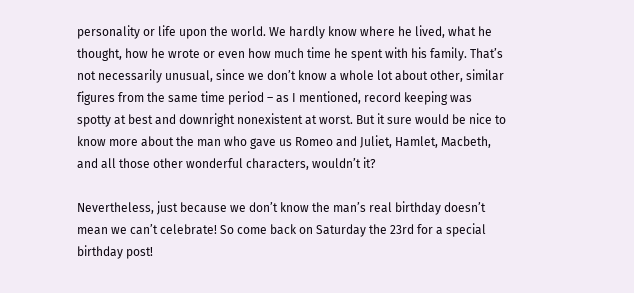personality or life upon the world. We hardly know where he lived, what he thought, how he wrote or even how much time he spent with his family. That’s not necessarily unusual, since we don’t know a whole lot about other, similar figures from the same time period – as I mentioned, record keeping was spotty at best and downright nonexistent at worst. But it sure would be nice to know more about the man who gave us Romeo and Juliet, Hamlet, Macbeth, and all those other wonderful characters, wouldn’t it?

Nevertheless, just because we don’t know the man’s real birthday doesn’t mean we can’t celebrate! So come back on Saturday the 23rd for a special birthday post!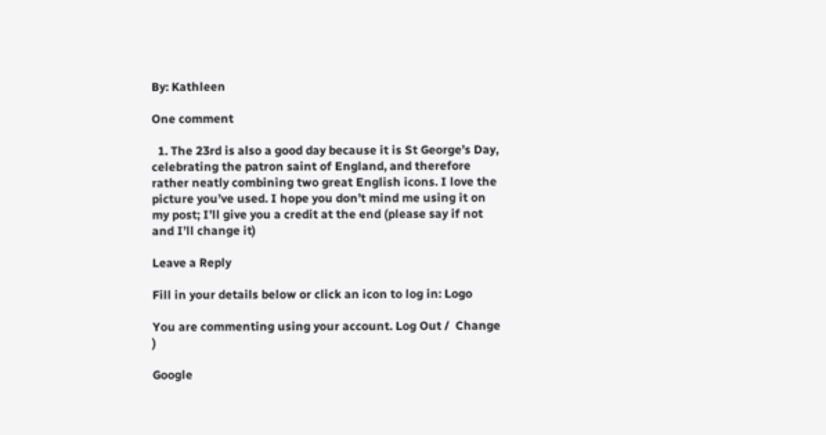By: Kathleen

One comment

  1. The 23rd is also a good day because it is St George’s Day, celebrating the patron saint of England, and therefore rather neatly combining two great English icons. I love the picture you’ve used. I hope you don’t mind me using it on my post; I’ll give you a credit at the end (please say if not and I’ll change it)

Leave a Reply

Fill in your details below or click an icon to log in: Logo

You are commenting using your account. Log Out /  Change )

Google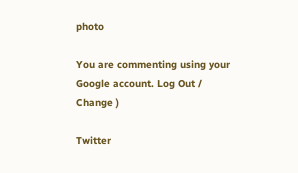photo

You are commenting using your Google account. Log Out /  Change )

Twitter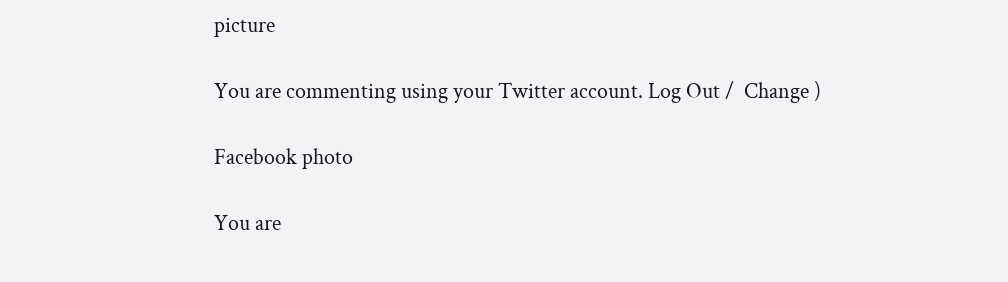picture

You are commenting using your Twitter account. Log Out /  Change )

Facebook photo

You are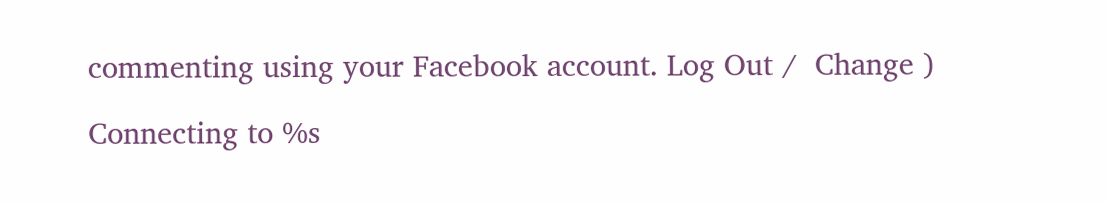commenting using your Facebook account. Log Out /  Change )

Connecting to %s